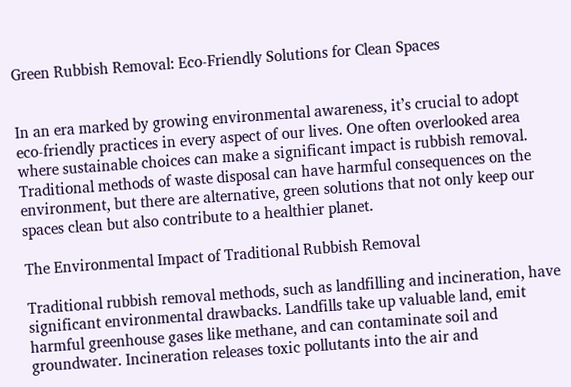Green Rubbish Removal: Eco-Friendly Solutions for Clean Spaces


In an era marked by growing environmental awareness, it’s crucial to adopt eco-friendly practices in every aspect of our lives. One often overlooked area where sustainable choices can make a significant impact is rubbish removal. Traditional methods of waste disposal can have harmful consequences on the environment, but there are alternative, green solutions that not only keep our spaces clean but also contribute to a healthier planet.

The Environmental Impact of Traditional Rubbish Removal

Traditional rubbish removal methods, such as landfilling and incineration, have significant environmental drawbacks. Landfills take up valuable land, emit harmful greenhouse gases like methane, and can contaminate soil and groundwater. Incineration releases toxic pollutants into the air and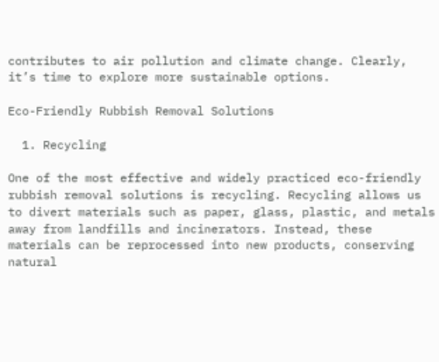contributes to air pollution and climate change. Clearly, it’s time to explore more sustainable options.

Eco-Friendly Rubbish Removal Solutions

  1. Recycling

One of the most effective and widely practiced eco-friendly rubbish removal solutions is recycling. Recycling allows us to divert materials such as paper, glass, plastic, and metals away from landfills and incinerators. Instead, these materials can be reprocessed into new products, conserving natural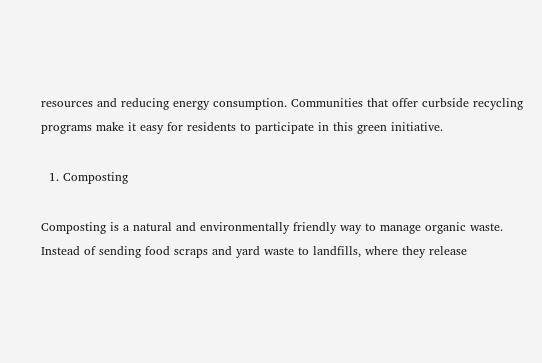resources and reducing energy consumption. Communities that offer curbside recycling programs make it easy for residents to participate in this green initiative.

  1. Composting

Composting is a natural and environmentally friendly way to manage organic waste. Instead of sending food scraps and yard waste to landfills, where they release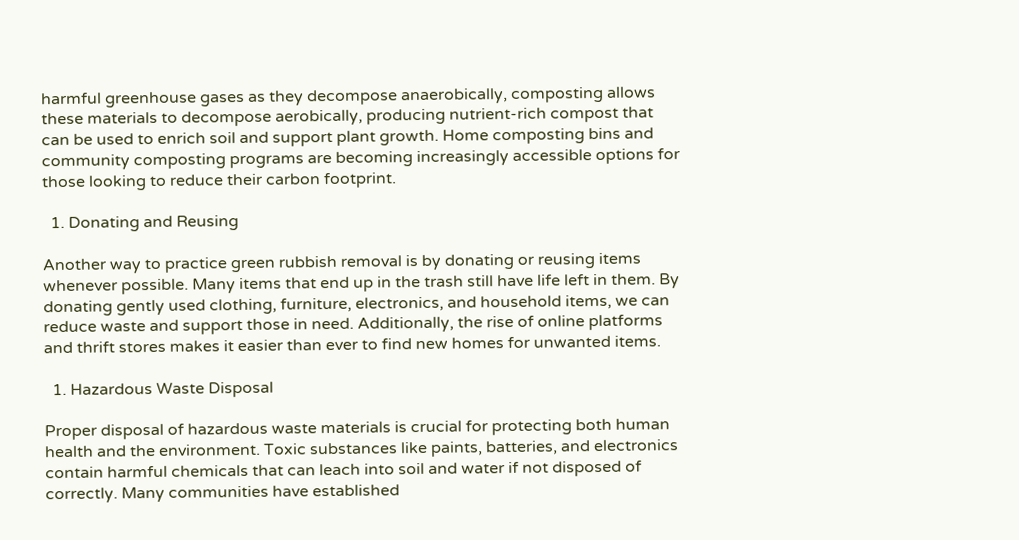harmful greenhouse gases as they decompose anaerobically, composting allows these materials to decompose aerobically, producing nutrient-rich compost that can be used to enrich soil and support plant growth. Home composting bins and community composting programs are becoming increasingly accessible options for those looking to reduce their carbon footprint.

  1. Donating and Reusing

Another way to practice green rubbish removal is by donating or reusing items whenever possible. Many items that end up in the trash still have life left in them. By donating gently used clothing, furniture, electronics, and household items, we can reduce waste and support those in need. Additionally, the rise of online platforms and thrift stores makes it easier than ever to find new homes for unwanted items.

  1. Hazardous Waste Disposal

Proper disposal of hazardous waste materials is crucial for protecting both human health and the environment. Toxic substances like paints, batteries, and electronics contain harmful chemicals that can leach into soil and water if not disposed of correctly. Many communities have established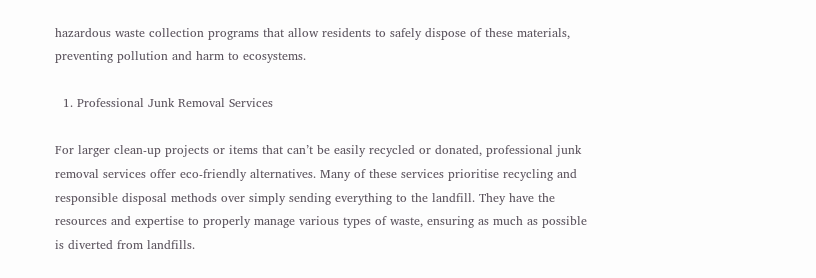hazardous waste collection programs that allow residents to safely dispose of these materials, preventing pollution and harm to ecosystems.

  1. Professional Junk Removal Services

For larger clean-up projects or items that can’t be easily recycled or donated, professional junk removal services offer eco-friendly alternatives. Many of these services prioritise recycling and responsible disposal methods over simply sending everything to the landfill. They have the resources and expertise to properly manage various types of waste, ensuring as much as possible is diverted from landfills.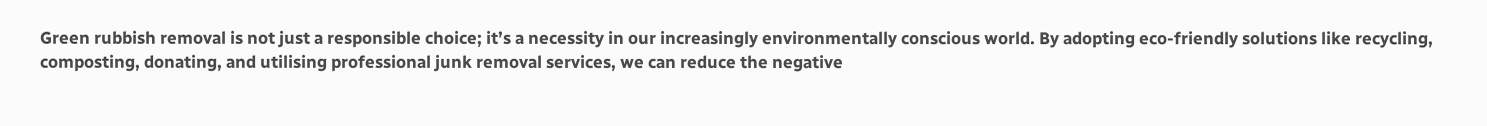Green rubbish removal is not just a responsible choice; it’s a necessity in our increasingly environmentally conscious world. By adopting eco-friendly solutions like recycling, composting, donating, and utilising professional junk removal services, we can reduce the negative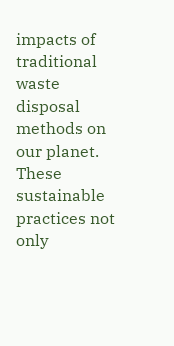impacts of traditional waste disposal methods on our planet. These sustainable practices not only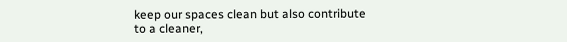keep our spaces clean but also contribute to a cleaner,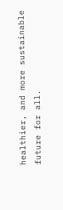healthier, and more sustainable future for all.